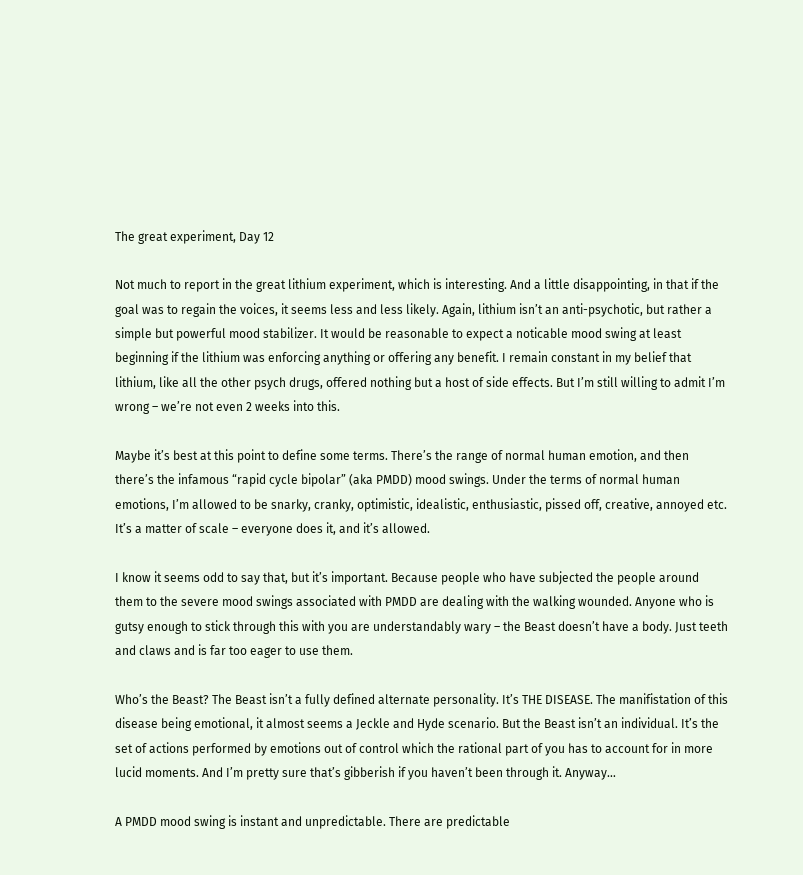The great experiment, Day 12

Not much to report in the great lithium experiment, which is interesting. And a little disappointing, in that if the goal was to regain the voices, it seems less and less likely. Again, lithium isn’t an anti-psychotic, but rather a simple but powerful mood stabilizer. It would be reasonable to expect a noticable mood swing at least beginning if the lithium was enforcing anything or offering any benefit. I remain constant in my belief that lithium, like all the other psych drugs, offered nothing but a host of side effects. But I’m still willing to admit I’m wrong – we’re not even 2 weeks into this.

Maybe it’s best at this point to define some terms. There’s the range of normal human emotion, and then there’s the infamous “rapid cycle bipolar” (aka PMDD) mood swings. Under the terms of normal human emotions, I’m allowed to be snarky, cranky, optimistic, idealistic, enthusiastic, pissed off, creative, annoyed etc. It’s a matter of scale – everyone does it, and it’s allowed.

I know it seems odd to say that, but it’s important. Because people who have subjected the people around them to the severe mood swings associated with PMDD are dealing with the walking wounded. Anyone who is gutsy enough to stick through this with you are understandably wary – the Beast doesn’t have a body. Just teeth and claws and is far too eager to use them.

Who’s the Beast? The Beast isn’t a fully defined alternate personality. It’s THE DISEASE. The manifistation of this disease being emotional, it almost seems a Jeckle and Hyde scenario. But the Beast isn’t an individual. It’s the set of actions performed by emotions out of control which the rational part of you has to account for in more lucid moments. And I’m pretty sure that’s gibberish if you haven’t been through it. Anyway…

A PMDD mood swing is instant and unpredictable. There are predictable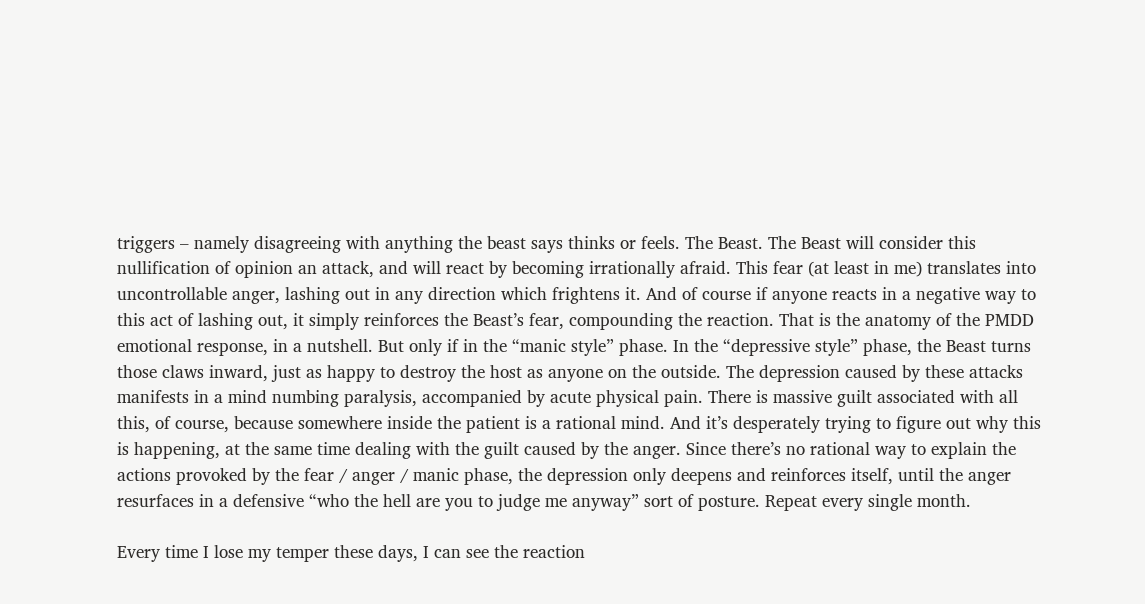triggers – namely disagreeing with anything the beast says thinks or feels. The Beast. The Beast will consider this nullification of opinion an attack, and will react by becoming irrationally afraid. This fear (at least in me) translates into uncontrollable anger, lashing out in any direction which frightens it. And of course if anyone reacts in a negative way to this act of lashing out, it simply reinforces the Beast’s fear, compounding the reaction. That is the anatomy of the PMDD emotional response, in a nutshell. But only if in the “manic style” phase. In the “depressive style” phase, the Beast turns those claws inward, just as happy to destroy the host as anyone on the outside. The depression caused by these attacks manifests in a mind numbing paralysis, accompanied by acute physical pain. There is massive guilt associated with all this, of course, because somewhere inside the patient is a rational mind. And it’s desperately trying to figure out why this is happening, at the same time dealing with the guilt caused by the anger. Since there’s no rational way to explain the actions provoked by the fear / anger / manic phase, the depression only deepens and reinforces itself, until the anger resurfaces in a defensive “who the hell are you to judge me anyway” sort of posture. Repeat every single month.

Every time I lose my temper these days, I can see the reaction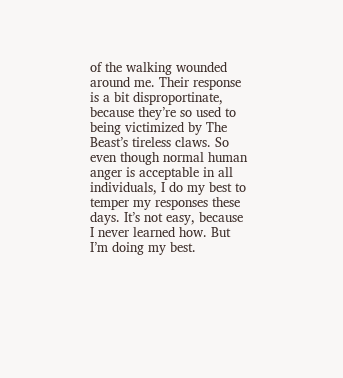of the walking wounded around me. Their response is a bit disproportinate, because they’re so used to being victimized by The Beast’s tireless claws. So even though normal human anger is acceptable in all individuals, I do my best to temper my responses these days. It’s not easy, because I never learned how. But I’m doing my best.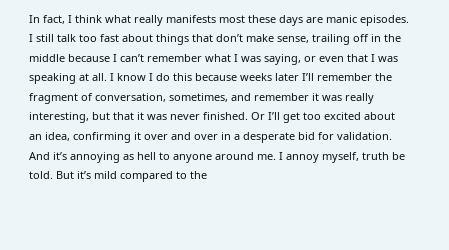In fact, I think what really manifests most these days are manic episodes. I still talk too fast about things that don’t make sense, trailing off in the middle because I can’t remember what I was saying, or even that I was speaking at all. I know I do this because weeks later I’ll remember the fragment of conversation, sometimes, and remember it was really interesting, but that it was never finished. Or I’ll get too excited about an idea, confirming it over and over in a desperate bid for validation. And it’s annoying as hell to anyone around me. I annoy myself, truth be told. But it’s mild compared to the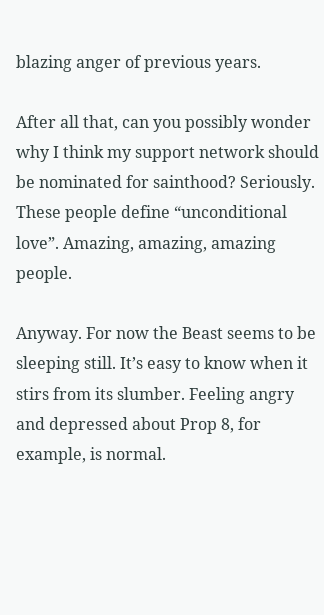blazing anger of previous years.

After all that, can you possibly wonder why I think my support network should be nominated for sainthood? Seriously. These people define “unconditional love”. Amazing, amazing, amazing people.

Anyway. For now the Beast seems to be sleeping still. It’s easy to know when it stirs from its slumber. Feeling angry and depressed about Prop 8, for example, is normal.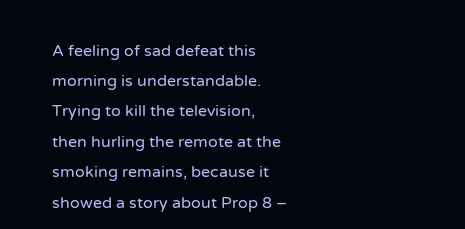A feeling of sad defeat this morning is understandable. Trying to kill the television, then hurling the remote at the smoking remains, because it showed a story about Prop 8 –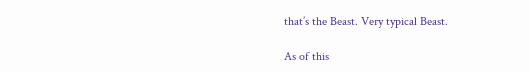that’s the Beast. Very typical Beast.

As of this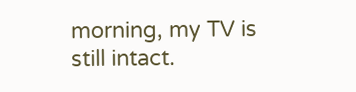morning, my TV is still intact.